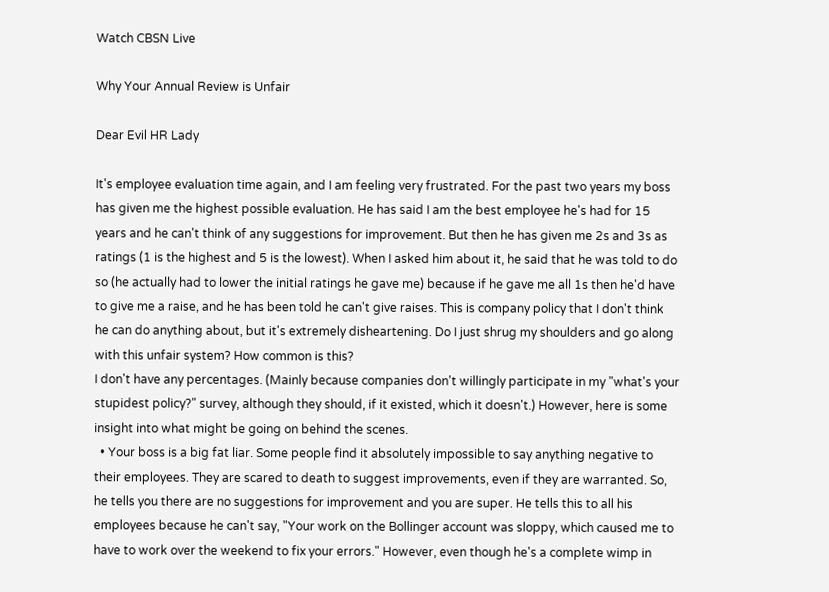Watch CBSN Live

Why Your Annual Review is Unfair

Dear Evil HR Lady

It's employee evaluation time again, and I am feeling very frustrated. For the past two years my boss has given me the highest possible evaluation. He has said I am the best employee he's had for 15 years and he can't think of any suggestions for improvement. But then he has given me 2s and 3s as ratings (1 is the highest and 5 is the lowest). When I asked him about it, he said that he was told to do so (he actually had to lower the initial ratings he gave me) because if he gave me all 1s then he'd have to give me a raise, and he has been told he can't give raises. This is company policy that I don't think he can do anything about, but it's extremely disheartening. Do I just shrug my shoulders and go along with this unfair system? How common is this?
I don't have any percentages. (Mainly because companies don't willingly participate in my "what's your stupidest policy?" survey, although they should, if it existed, which it doesn't.) However, here is some insight into what might be going on behind the scenes.
  • Your boss is a big fat liar. Some people find it absolutely impossible to say anything negative to their employees. They are scared to death to suggest improvements, even if they are warranted. So, he tells you there are no suggestions for improvement and you are super. He tells this to all his employees because he can't say, "Your work on the Bollinger account was sloppy, which caused me to have to work over the weekend to fix your errors." However, even though he's a complete wimp in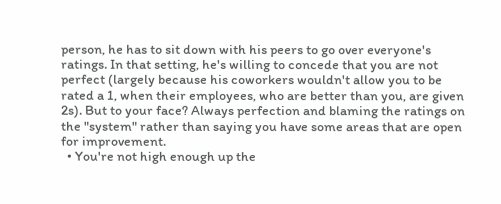person, he has to sit down with his peers to go over everyone's ratings. In that setting, he's willing to concede that you are not perfect (largely because his coworkers wouldn't allow you to be rated a 1, when their employees, who are better than you, are given 2s). But to your face? Always perfection and blaming the ratings on the "system" rather than saying you have some areas that are open for improvement.
  • You're not high enough up the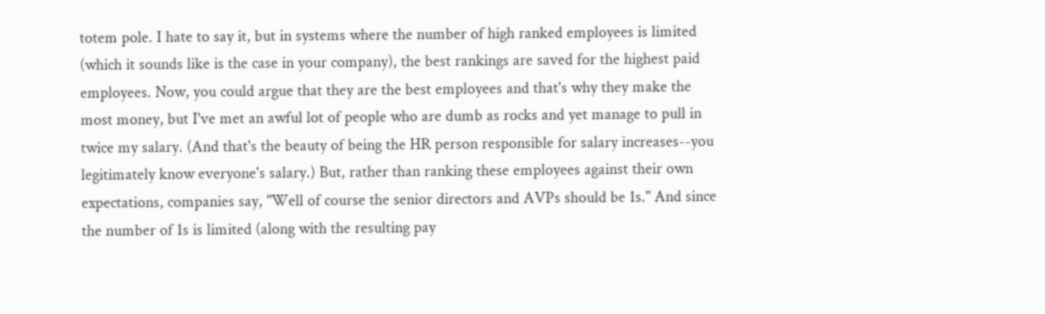totem pole. I hate to say it, but in systems where the number of high ranked employees is limited (which it sounds like is the case in your company), the best rankings are saved for the highest paid employees. Now, you could argue that they are the best employees and that's why they make the most money, but I've met an awful lot of people who are dumb as rocks and yet manage to pull in twice my salary. (And that's the beauty of being the HR person responsible for salary increases--you legitimately know everyone's salary.) But, rather than ranking these employees against their own expectations, companies say, "Well of course the senior directors and AVPs should be 1s." And since the number of 1s is limited (along with the resulting pay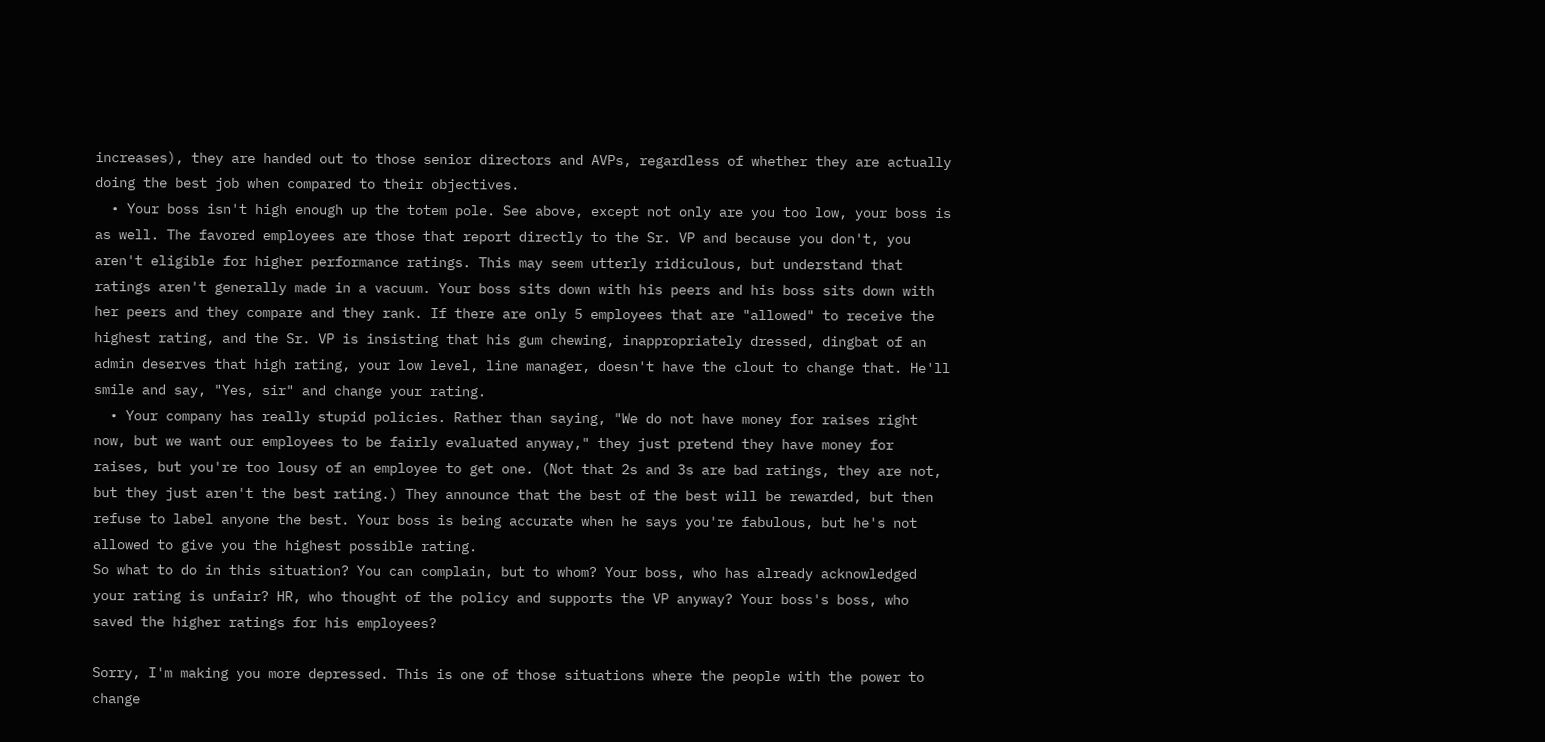increases), they are handed out to those senior directors and AVPs, regardless of whether they are actually doing the best job when compared to their objectives.
  • Your boss isn't high enough up the totem pole. See above, except not only are you too low, your boss is as well. The favored employees are those that report directly to the Sr. VP and because you don't, you aren't eligible for higher performance ratings. This may seem utterly ridiculous, but understand that ratings aren't generally made in a vacuum. Your boss sits down with his peers and his boss sits down with her peers and they compare and they rank. If there are only 5 employees that are "allowed" to receive the highest rating, and the Sr. VP is insisting that his gum chewing, inappropriately dressed, dingbat of an admin deserves that high rating, your low level, line manager, doesn't have the clout to change that. He'll smile and say, "Yes, sir" and change your rating.
  • Your company has really stupid policies. Rather than saying, "We do not have money for raises right now, but we want our employees to be fairly evaluated anyway," they just pretend they have money for raises, but you're too lousy of an employee to get one. (Not that 2s and 3s are bad ratings, they are not, but they just aren't the best rating.) They announce that the best of the best will be rewarded, but then refuse to label anyone the best. Your boss is being accurate when he says you're fabulous, but he's not allowed to give you the highest possible rating.
So what to do in this situation? You can complain, but to whom? Your boss, who has already acknowledged your rating is unfair? HR, who thought of the policy and supports the VP anyway? Your boss's boss, who saved the higher ratings for his employees?

Sorry, I'm making you more depressed. This is one of those situations where the people with the power to change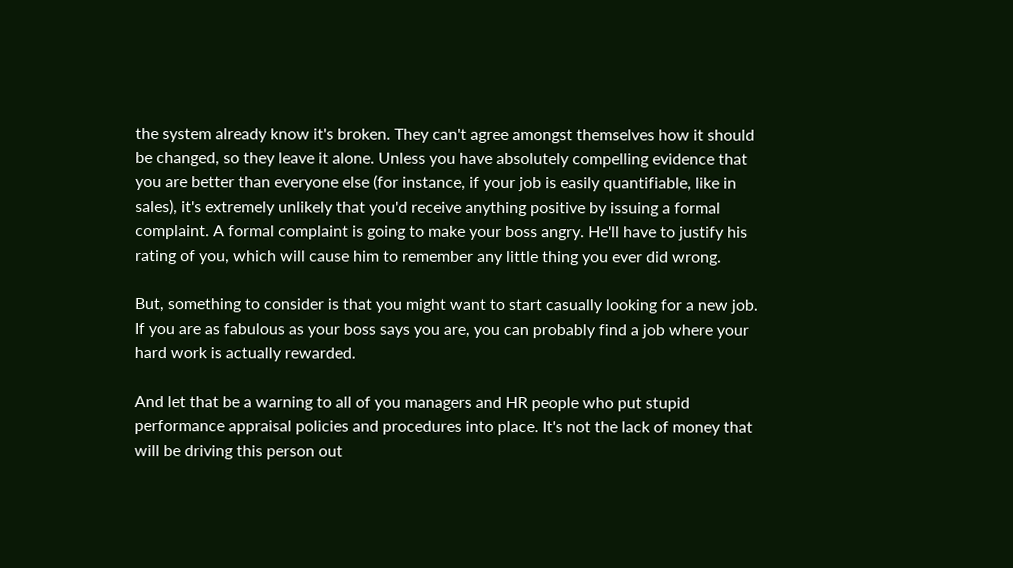the system already know it's broken. They can't agree amongst themselves how it should be changed, so they leave it alone. Unless you have absolutely compelling evidence that you are better than everyone else (for instance, if your job is easily quantifiable, like in sales), it's extremely unlikely that you'd receive anything positive by issuing a formal complaint. A formal complaint is going to make your boss angry. He'll have to justify his rating of you, which will cause him to remember any little thing you ever did wrong.

But, something to consider is that you might want to start casually looking for a new job. If you are as fabulous as your boss says you are, you can probably find a job where your hard work is actually rewarded.

And let that be a warning to all of you managers and HR people who put stupid performance appraisal policies and procedures into place. It's not the lack of money that will be driving this person out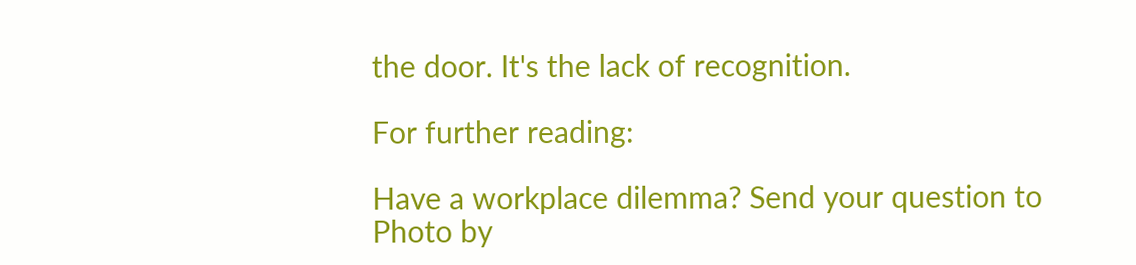the door. It's the lack of recognition.

For further reading:

Have a workplace dilemma? Send your question to
Photo by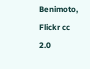Benimoto, Flickr cc 2.0